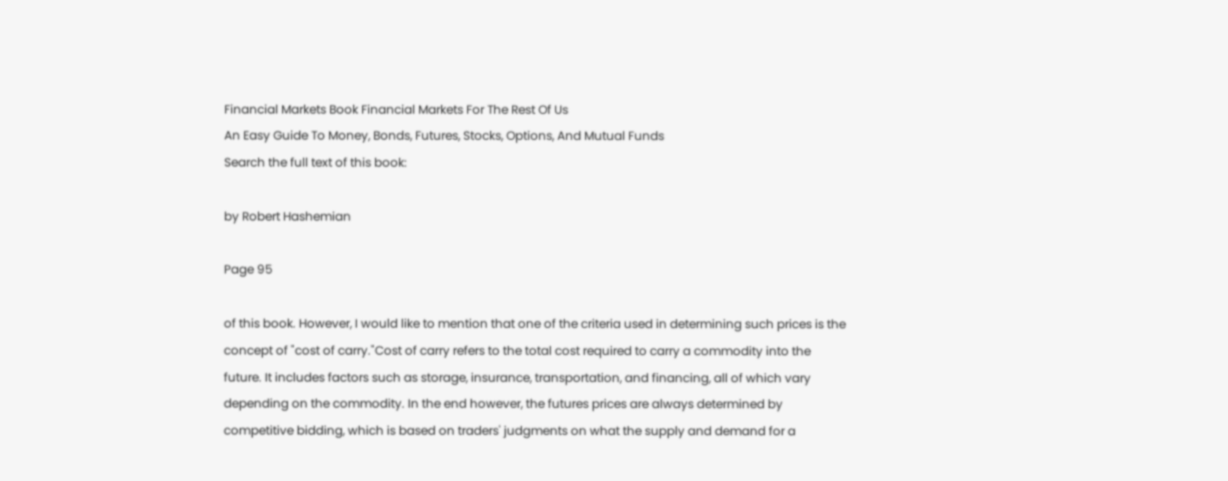Financial Markets Book Financial Markets For The Rest Of Us
An Easy Guide To Money, Bonds, Futures, Stocks, Options, And Mutual Funds
Search the full text of this book:

by Robert Hashemian

Page 95

of this book. However, I would like to mention that one of the criteria used in determining such prices is the concept of "cost of carry."Cost of carry refers to the total cost required to carry a commodity into the future. It includes factors such as storage, insurance, transportation, and financing, all of which vary depending on the commodity. In the end however, the futures prices are always determined by competitive bidding, which is based on traders' judgments on what the supply and demand for a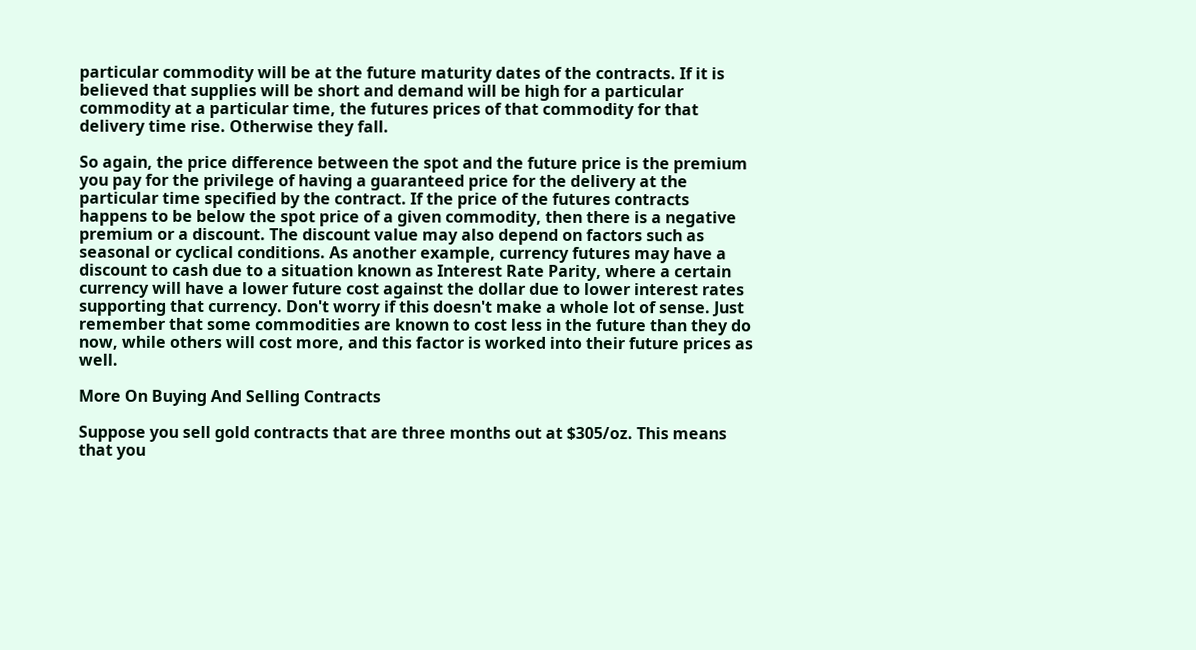particular commodity will be at the future maturity dates of the contracts. If it is believed that supplies will be short and demand will be high for a particular commodity at a particular time, the futures prices of that commodity for that delivery time rise. Otherwise they fall.

So again, the price difference between the spot and the future price is the premium you pay for the privilege of having a guaranteed price for the delivery at the particular time specified by the contract. If the price of the futures contracts happens to be below the spot price of a given commodity, then there is a negative premium or a discount. The discount value may also depend on factors such as seasonal or cyclical conditions. As another example, currency futures may have a discount to cash due to a situation known as Interest Rate Parity, where a certain currency will have a lower future cost against the dollar due to lower interest rates supporting that currency. Don't worry if this doesn't make a whole lot of sense. Just remember that some commodities are known to cost less in the future than they do now, while others will cost more, and this factor is worked into their future prices as well.

More On Buying And Selling Contracts

Suppose you sell gold contracts that are three months out at $305/oz. This means that you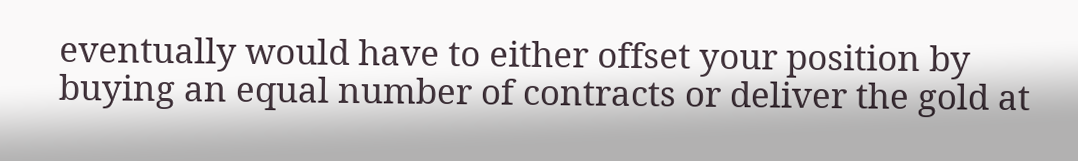eventually would have to either offset your position by buying an equal number of contracts or deliver the gold at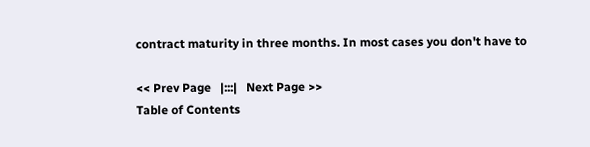contract maturity in three months. In most cases you don't have to

<< Prev Page   |:::|   Next Page >>
Table of Contents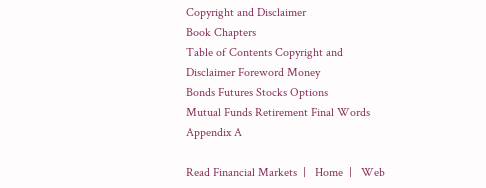Copyright and Disclaimer
Book Chapters
Table of Contents Copyright and Disclaimer Foreword Money
Bonds Futures Stocks Options
Mutual Funds Retirement Final Words Appendix A

Read Financial Markets  |   Home  |   Web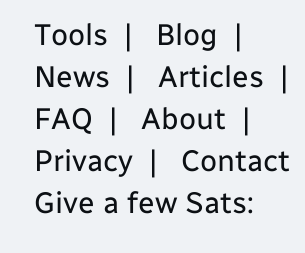Tools  |   Blog  |   News  |   Articles  |   FAQ  |   About  |   Privacy  |   Contact
Give a few Sats: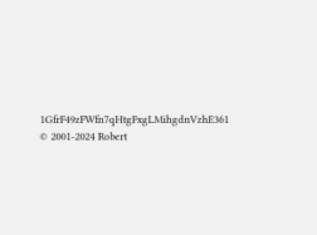1GfrF49zFWfn7qHtgFxgLMihgdnVzhE361
© 2001-2024 Robert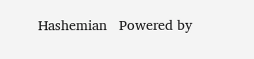Hashemian   Powered by